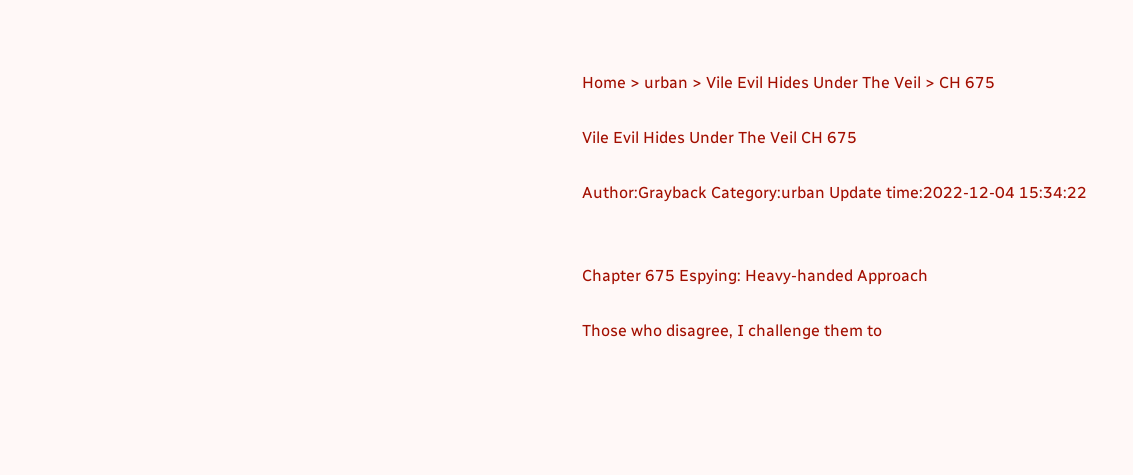Home > urban > Vile Evil Hides Under The Veil > CH 675

Vile Evil Hides Under The Veil CH 675

Author:Grayback Category:urban Update time:2022-12-04 15:34:22


Chapter 675 Espying: Heavy-handed Approach

Those who disagree, I challenge them to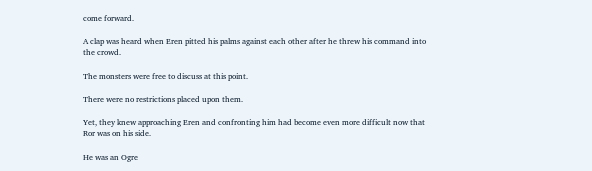come forward.

A clap was heard when Eren pitted his palms against each other after he threw his command into the crowd.

The monsters were free to discuss at this point.

There were no restrictions placed upon them.

Yet, they knew approaching Eren and confronting him had become even more difficult now that Ror was on his side.

He was an Ogre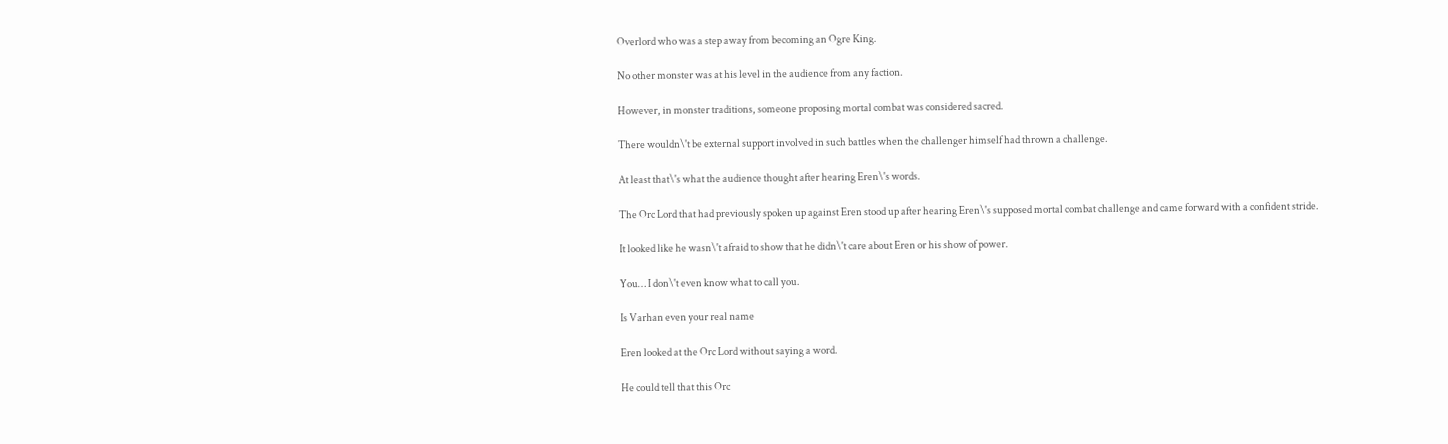Overlord who was a step away from becoming an Ogre King.

No other monster was at his level in the audience from any faction.

However, in monster traditions, someone proposing mortal combat was considered sacred.

There wouldn\'t be external support involved in such battles when the challenger himself had thrown a challenge.

At least that\'s what the audience thought after hearing Eren\'s words.

The Orc Lord that had previously spoken up against Eren stood up after hearing Eren\'s supposed mortal combat challenge and came forward with a confident stride.

It looked like he wasn\'t afraid to show that he didn\'t care about Eren or his show of power.

You… I don\'t even know what to call you.

Is Varhan even your real name

Eren looked at the Orc Lord without saying a word.

He could tell that this Orc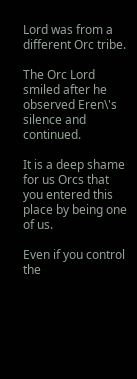Lord was from a different Orc tribe.

The Orc Lord smiled after he observed Eren\'s silence and continued.

It is a deep shame for us Orcs that you entered this place by being one of us.

Even if you control the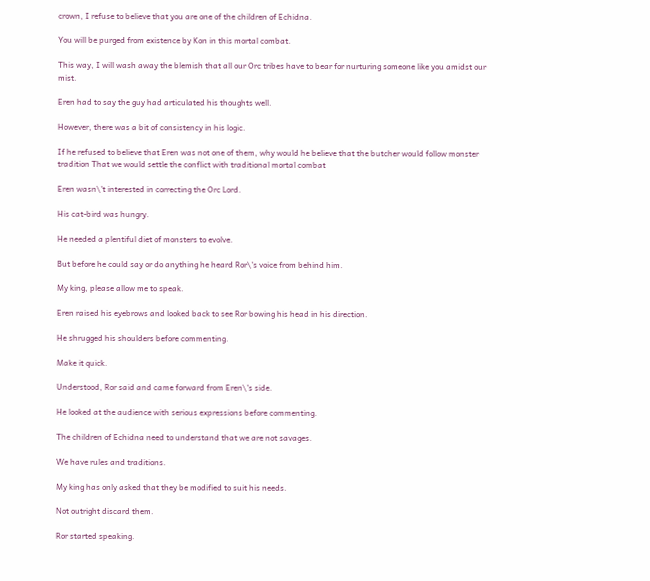crown, I refuse to believe that you are one of the children of Echidna.

You will be purged from existence by Kon in this mortal combat.

This way, I will wash away the blemish that all our Orc tribes have to bear for nurturing someone like you amidst our mist.

Eren had to say the guy had articulated his thoughts well.

However, there was a bit of consistency in his logic.

If he refused to believe that Eren was not one of them, why would he believe that the butcher would follow monster tradition That we would settle the conflict with traditional mortal combat

Eren wasn\'t interested in correcting the Orc Lord.

His cat-bird was hungry.

He needed a plentiful diet of monsters to evolve.

But before he could say or do anything he heard Ror\'s voice from behind him.

My king, please allow me to speak.

Eren raised his eyebrows and looked back to see Ror bowing his head in his direction.

He shrugged his shoulders before commenting.

Make it quick.

Understood, Ror said and came forward from Eren\'s side.

He looked at the audience with serious expressions before commenting.

The children of Echidna need to understand that we are not savages.

We have rules and traditions.

My king has only asked that they be modified to suit his needs.

Not outright discard them.

Ror started speaking.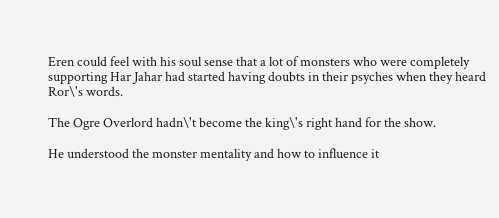Eren could feel with his soul sense that a lot of monsters who were completely supporting Har Jahar had started having doubts in their psyches when they heard Ror\'s words.

The Ogre Overlord hadn\'t become the king\'s right hand for the show.

He understood the monster mentality and how to influence it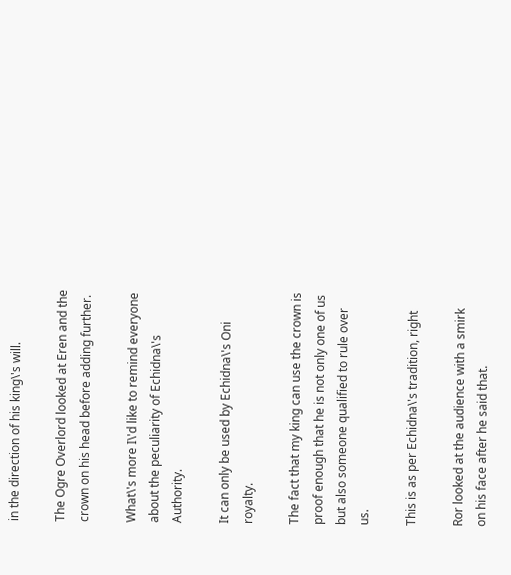in the direction of his king\'s will.

The Ogre Overlord looked at Eren and the crown on his head before adding further.

What\'s more I\'d like to remind everyone about the peculiarity of Echidna\'s Authority.

It can only be used by Echidna\'s Oni royalty.

The fact that my king can use the crown is proof enough that he is not only one of us but also someone qualified to rule over us.

This is as per Echidna\'s tradition, right

Ror looked at the audience with a smirk on his face after he said that.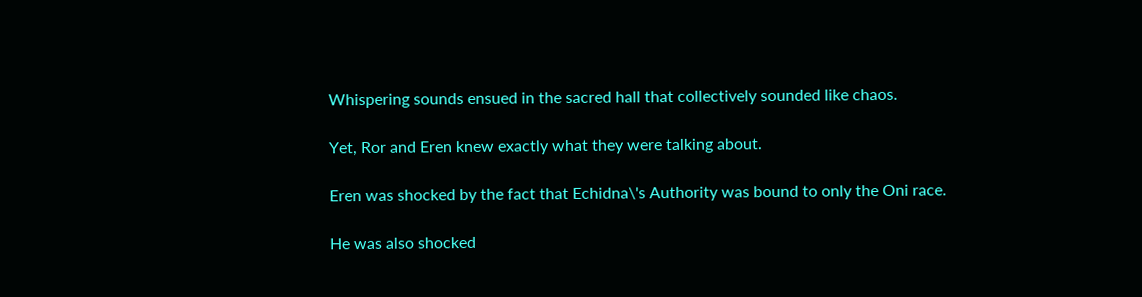Whispering sounds ensued in the sacred hall that collectively sounded like chaos.

Yet, Ror and Eren knew exactly what they were talking about.

Eren was shocked by the fact that Echidna\'s Authority was bound to only the Oni race.

He was also shocked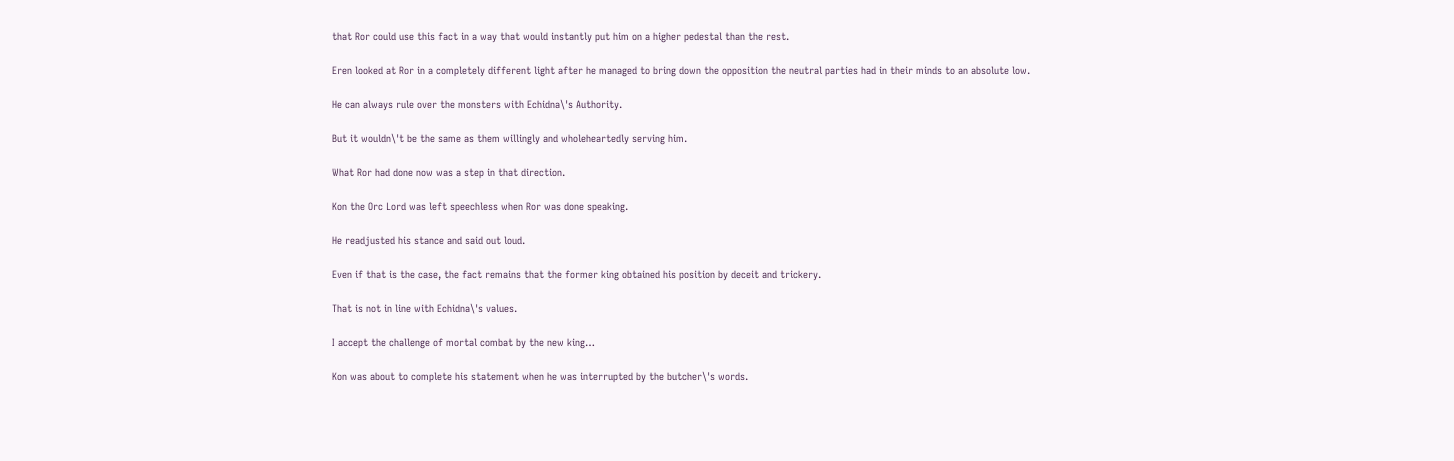that Ror could use this fact in a way that would instantly put him on a higher pedestal than the rest.

Eren looked at Ror in a completely different light after he managed to bring down the opposition the neutral parties had in their minds to an absolute low.

He can always rule over the monsters with Echidna\'s Authority.

But it wouldn\'t be the same as them willingly and wholeheartedly serving him.

What Ror had done now was a step in that direction.

Kon the Orc Lord was left speechless when Ror was done speaking.

He readjusted his stance and said out loud.

Even if that is the case, the fact remains that the former king obtained his position by deceit and trickery.

That is not in line with Echidna\'s values.

I accept the challenge of mortal combat by the new king…

Kon was about to complete his statement when he was interrupted by the butcher\'s words.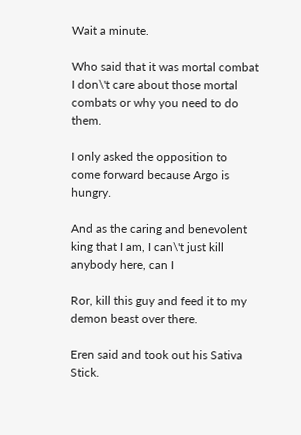Wait a minute.

Who said that it was mortal combat I don\'t care about those mortal combats or why you need to do them.

I only asked the opposition to come forward because Argo is hungry.

And as the caring and benevolent king that I am, I can\'t just kill anybody here, can I

Ror, kill this guy and feed it to my demon beast over there.

Eren said and took out his Sativa Stick.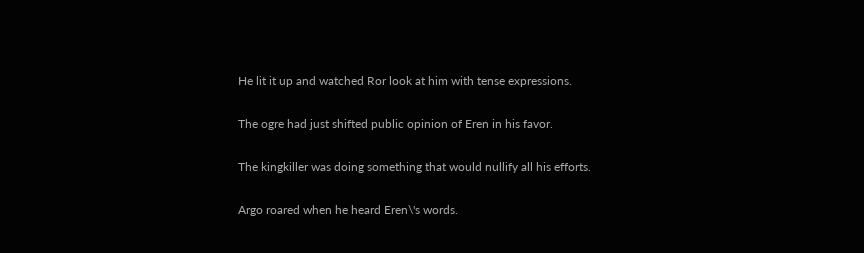He lit it up and watched Ror look at him with tense expressions.

The ogre had just shifted public opinion of Eren in his favor.

The kingkiller was doing something that would nullify all his efforts.

Argo roared when he heard Eren\'s words.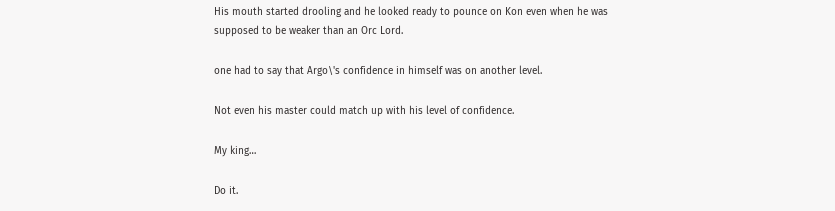His mouth started drooling and he looked ready to pounce on Kon even when he was supposed to be weaker than an Orc Lord.

one had to say that Argo\'s confidence in himself was on another level.

Not even his master could match up with his level of confidence.

My king…

Do it.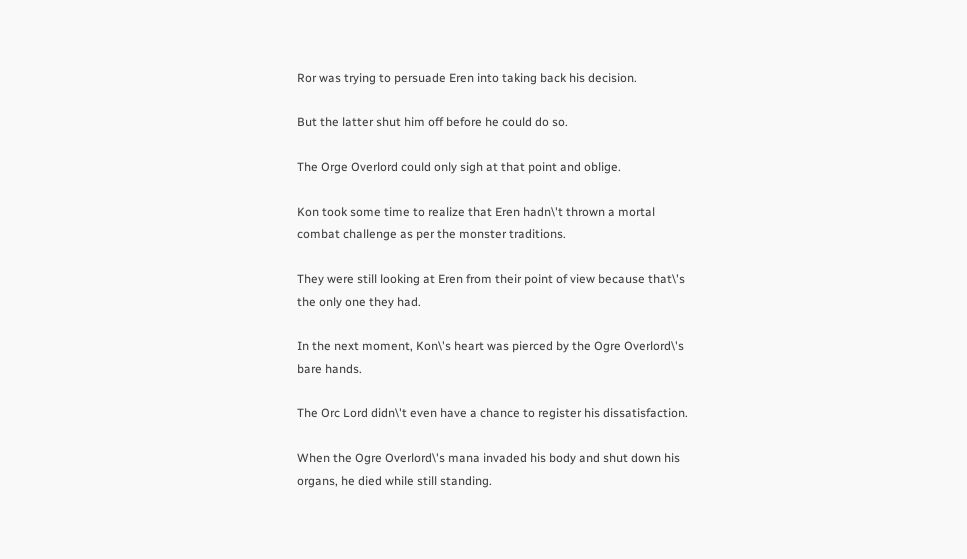Ror was trying to persuade Eren into taking back his decision.

But the latter shut him off before he could do so.

The Orge Overlord could only sigh at that point and oblige.

Kon took some time to realize that Eren hadn\'t thrown a mortal combat challenge as per the monster traditions.

They were still looking at Eren from their point of view because that\'s the only one they had.

In the next moment, Kon\'s heart was pierced by the Ogre Overlord\'s bare hands.

The Orc Lord didn\'t even have a chance to register his dissatisfaction.

When the Ogre Overlord\'s mana invaded his body and shut down his organs, he died while still standing.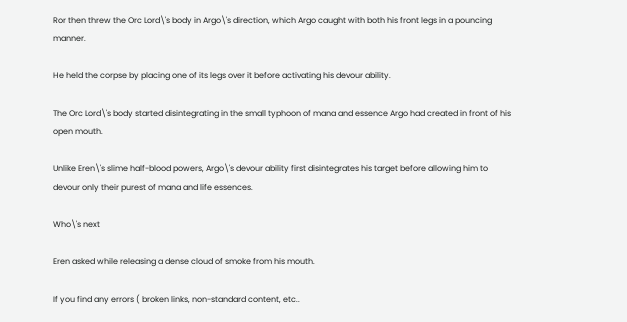Ror then threw the Orc Lord\'s body in Argo\'s direction, which Argo caught with both his front legs in a pouncing manner.

He held the corpse by placing one of its legs over it before activating his devour ability.

The Orc Lord\'s body started disintegrating in the small typhoon of mana and essence Argo had created in front of his open mouth.

Unlike Eren\'s slime half-blood powers, Argo\'s devour ability first disintegrates his target before allowing him to devour only their purest of mana and life essences.

Who\'s next

Eren asked while releasing a dense cloud of smoke from his mouth.

If you find any errors ( broken links, non-standard content, etc..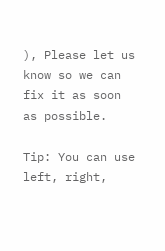), Please let us know so we can fix it as soon as possible.

Tip: You can use left, right,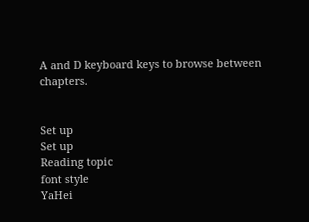A and D keyboard keys to browse between chapters.


Set up
Set up
Reading topic
font style
YaHei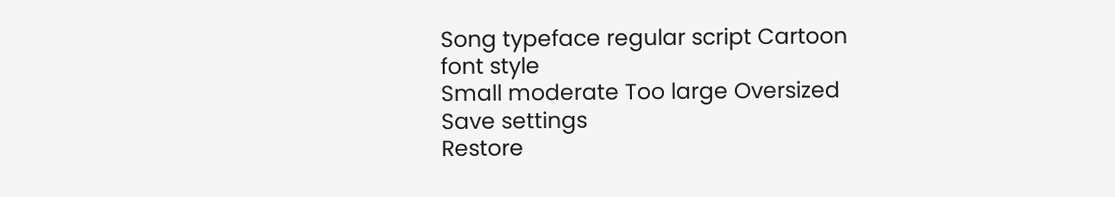Song typeface regular script Cartoon
font style
Small moderate Too large Oversized
Save settings
Restore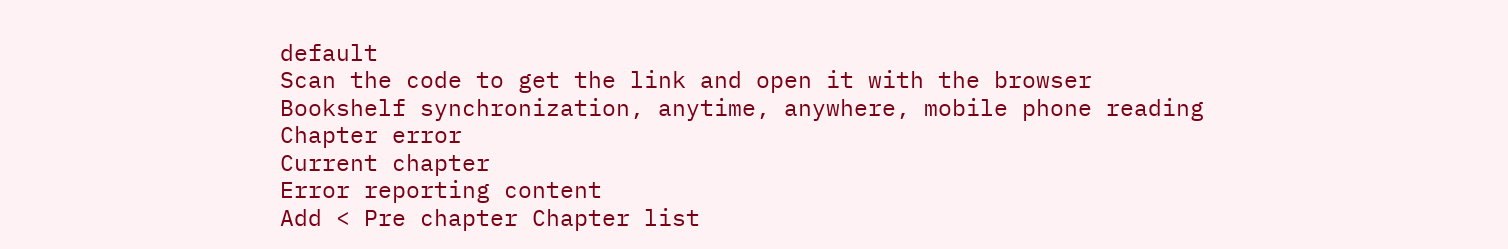default
Scan the code to get the link and open it with the browser
Bookshelf synchronization, anytime, anywhere, mobile phone reading
Chapter error
Current chapter
Error reporting content
Add < Pre chapter Chapter list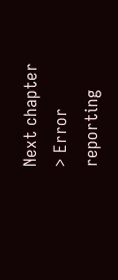Next chapter > Error reporting